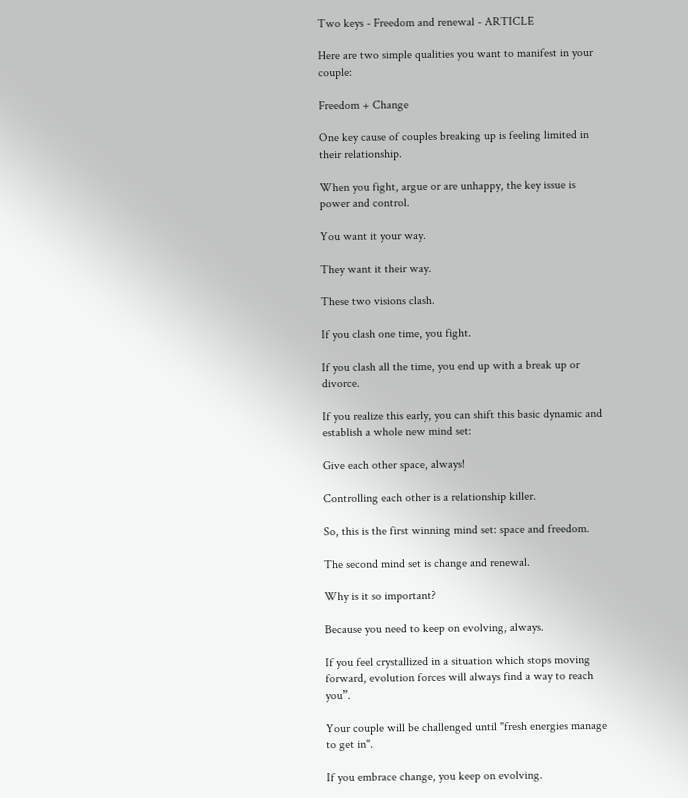Two keys - Freedom and renewal - ARTICLE

Here are two simple qualities you want to manifest in your couple:

Freedom + Change

One key cause of couples breaking up is feeling limited in their relationship.

When you fight, argue or are unhappy, the key issue is power and control.

You want it your way.

They want it their way.

These two visions clash.

If you clash one time, you fight.

If you clash all the time, you end up with a break up or divorce.

If you realize this early, you can shift this basic dynamic and establish a whole new mind set:

Give each other space, always!

Controlling each other is a relationship killer.

So, this is the first winning mind set: space and freedom.

The second mind set is change and renewal.

Why is it so important?

Because you need to keep on evolving, always.

If you feel crystallized in a situation which stops moving forward, evolution forces will always find a way to reach you”.

Your couple will be challenged until "fresh energies manage to get in".

If you embrace change, you keep on evolving.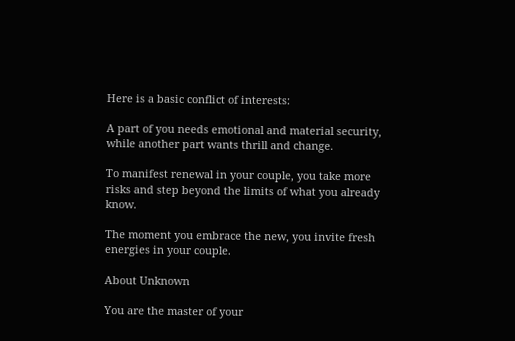Here is a basic conflict of interests:

A part of you needs emotional and material security, while another part wants thrill and change.

To manifest renewal in your couple, you take more risks and step beyond the limits of what you already know.

The moment you embrace the new, you invite fresh energies in your couple.

About Unknown

You are the master of your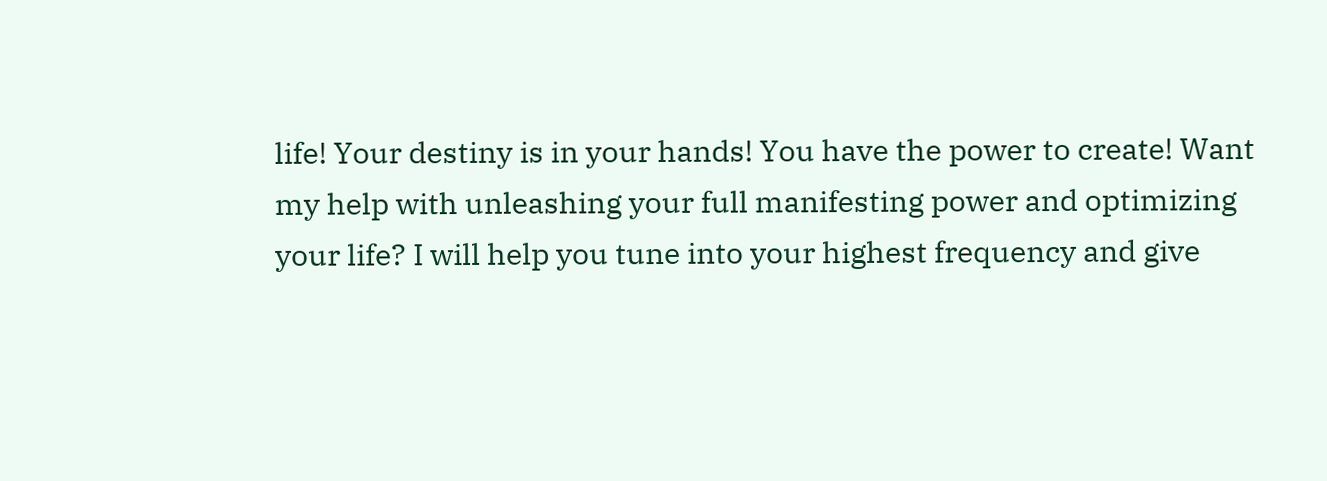life! Your destiny is in your hands! You have the power to create! Want my help with unleashing your full manifesting power and optimizing your life? I will help you tune into your highest frequency and give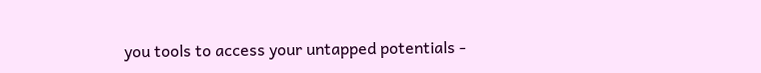you tools to access your untapped potentials -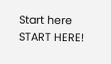Start here START HERE!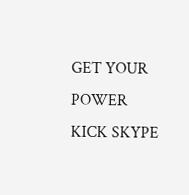GET YOUR POWER KICK SKYPE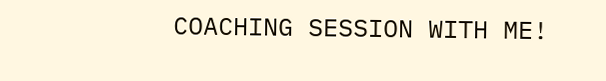COACHING SESSION WITH ME!